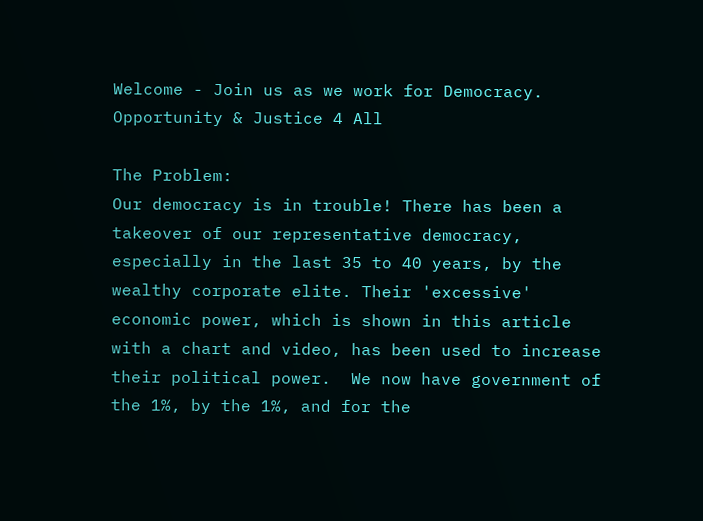Welcome - Join us as we work for Democracy. Opportunity & Justice 4 All

The Problem:
Our democracy is in trouble! There has been a takeover of our representative democracy, especially in the last 35 to 40 years, by the wealthy corporate elite. Their 'excessive' economic power, which is shown in this article with a chart and video, has been used to increase their political power.  We now have government of the 1%, by the 1%, and for the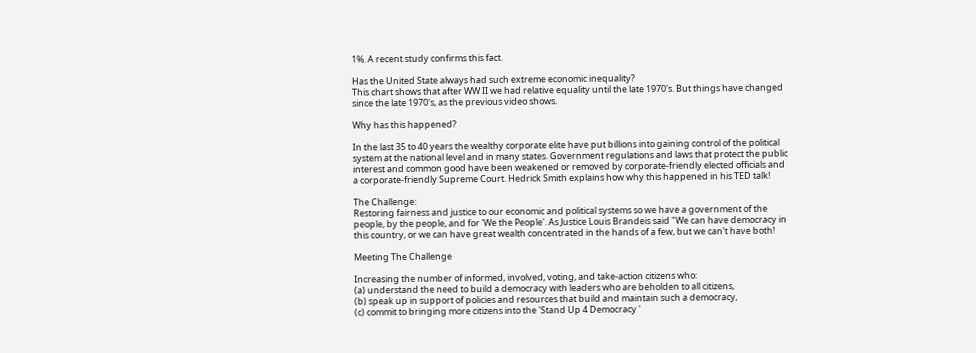1%. A recent study confirms this fact.

Has the United State always had such extreme economic inequality?
This chart shows that after WW II we had relative equality until the late 1970's. But things have changed since the late 1970's, as the previous video shows.

Why has this happened?

In the last 35 to 40 years the wealthy corporate elite have put billions into gaining control of the political system at the national level and in many states. Government regulations and laws that protect the public interest and common good have been weakened or removed by corporate-friendly elected officials and a corporate-friendly Supreme Court. Hedrick Smith explains how why this happened in his TED talk!

The Challenge:
Restoring fairness and justice to our economic and political systems so we have a government of the people, by the people, and for 'We the People'. As Justice Louis Brandeis said "We can have democracy in this country, or we can have great wealth concentrated in the hands of a few, but we can't have both!

Meeting The Challenge

Increasing the number of informed, involved, voting, and take-action citizens who:
(a) understand the need to build a democracy with leaders who are beholden to all citizens,
(b) speak up in support of policies and resources that build and maintain such a democracy,
(c) commit to bringing more citizens into the 'Stand Up 4 Democracy '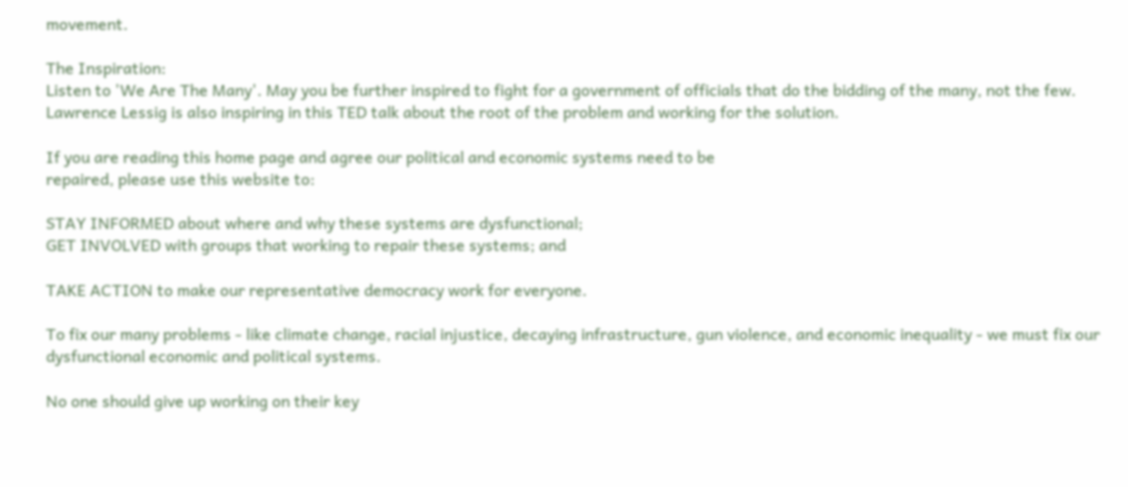movement.

The Inspiration:
Listen to 'We Are The Many'. May you be further inspired to fight for a government of officials that do the bidding of the many, not the few. Lawrence Lessig is also inspiring in this TED talk about the root of the problem and working for the solution.

If you are reading this home page and agree our political and economic systems need to be
repaired, please use this website to:

STAY INFORMED about where and why these systems are dysfunctional;
GET INVOLVED with groups that working to repair these systems; and

TAKE ACTION to make our representative democracy work for everyone.

To fix our many problems - like climate change, racial injustice, decaying infrastructure, gun violence, and economic inequality - we must fix our dysfunctional economic and political systems.

No one should give up working on their key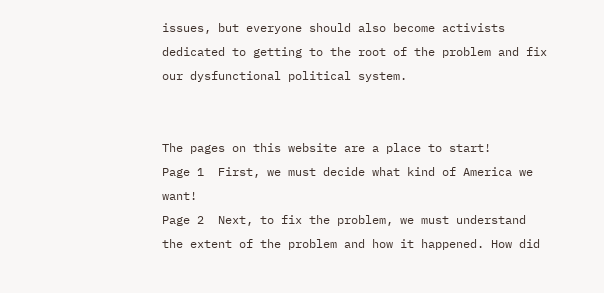issues, but everyone should also become activists dedicated to getting to the root of the problem and fix our dysfunctional political system.


The pages on this website are a place to start!
Page 1  First, we must decide what kind of America we want!
Page 2  Next, to fix the problem, we must understand the extent of the problem and how it happened. How did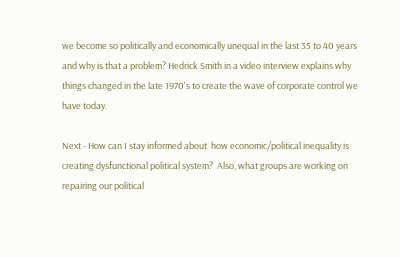we become so politically and economically unequal in the last 35 to 40 years and why is that a problem? Hedrick Smith in a video interview explains why things changed in the late 1970's to create the wave of corporate control we have today.

Next - How can I stay informed about  how economic/political inequality is creating dysfunctional political system?  Also, what groups are working on repairing our political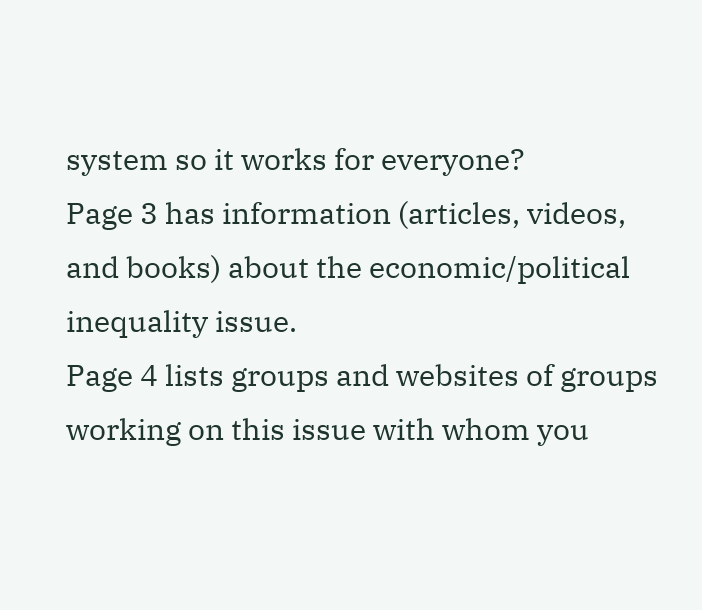system so it works for everyone?
Page 3 has information (articles, videos, and books) about the economic/political inequality issue.
Page 4 lists groups and websites of groups working on this issue with whom you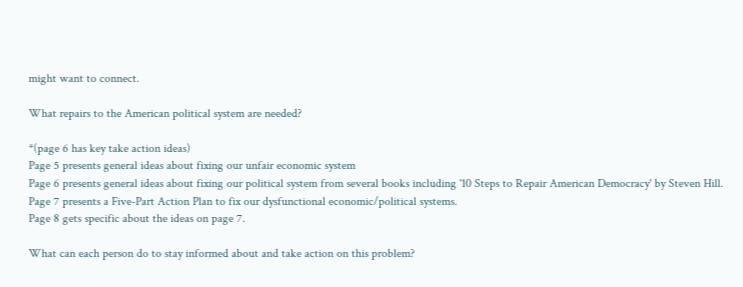might want to connect.

What repairs to the American political system are needed?

*(page 6 has key take action ideas)
Page 5 presents general ideas about fixing our unfair economic system
Page 6 presents general ideas about fixing our political system from several books including '10 Steps to Repair American Democracy' by Steven Hill.
Page 7 presents a Five-Part Action Plan to fix our dysfunctional economic/political systems.
Page 8 gets specific about the ideas on page 7.

What can each person do to stay informed about and take action on this problem?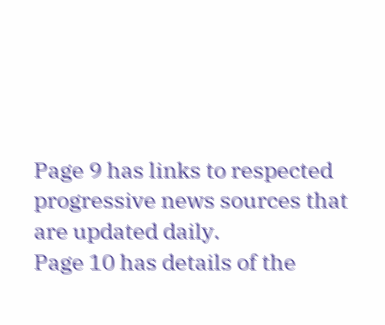Page 9 has links to respected progressive news sources that are updated daily.
Page 10 has details of the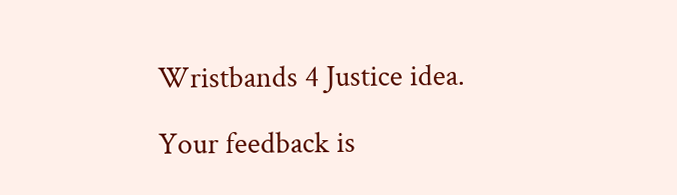Wristbands 4 Justice idea.

Your feedback is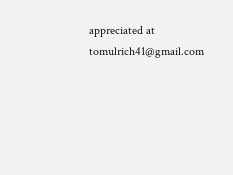appreciated at tomulrich41@gmail.com